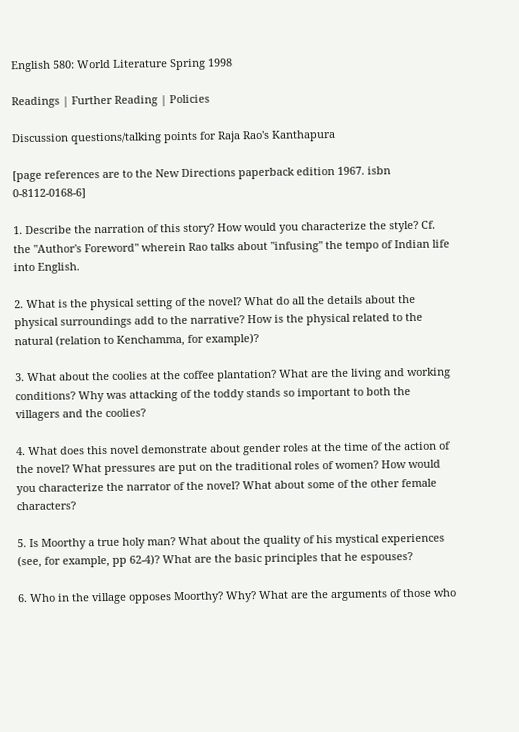English 580: World Literature Spring 1998

Readings | Further Reading | Policies

Discussion questions/talking points for Raja Rao's Kanthapura

[page references are to the New Directions paperback edition 1967. isbn 0-8112-0168-6]

1. Describe the narration of this story? How would you characterize the style? Cf. the "Author's Foreword" wherein Rao talks about "infusing" the tempo of Indian life into English.

2. What is the physical setting of the novel? What do all the details about the physical surroundings add to the narrative? How is the physical related to the natural (relation to Kenchamma, for example)?

3. What about the coolies at the coffee plantation? What are the living and working conditions? Why was attacking of the toddy stands so important to both the villagers and the coolies?

4. What does this novel demonstrate about gender roles at the time of the action of the novel? What pressures are put on the traditional roles of women? How would you characterize the narrator of the novel? What about some of the other female characters?

5. Is Moorthy a true holy man? What about the quality of his mystical experiences (see, for example, pp 62-4)? What are the basic principles that he espouses?

6. Who in the village opposes Moorthy? Why? What are the arguments of those who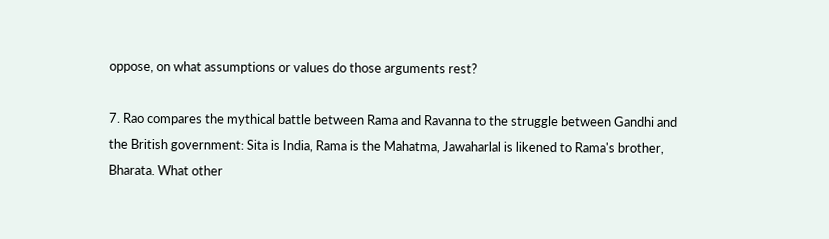oppose, on what assumptions or values do those arguments rest?

7. Rao compares the mythical battle between Rama and Ravanna to the struggle between Gandhi and the British government: Sita is India, Rama is the Mahatma, Jawaharlal is likened to Rama's brother, Bharata. What other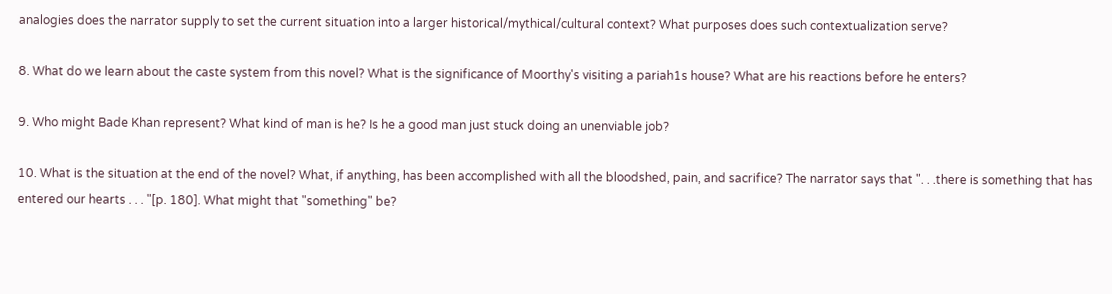analogies does the narrator supply to set the current situation into a larger historical/mythical/cultural context? What purposes does such contextualization serve?

8. What do we learn about the caste system from this novel? What is the significance of Moorthy's visiting a pariah1s house? What are his reactions before he enters?

9. Who might Bade Khan represent? What kind of man is he? Is he a good man just stuck doing an unenviable job?

10. What is the situation at the end of the novel? What, if anything, has been accomplished with all the bloodshed, pain, and sacrifice? The narrator says that ". . .there is something that has entered our hearts . . . "[p. 180]. What might that "something" be?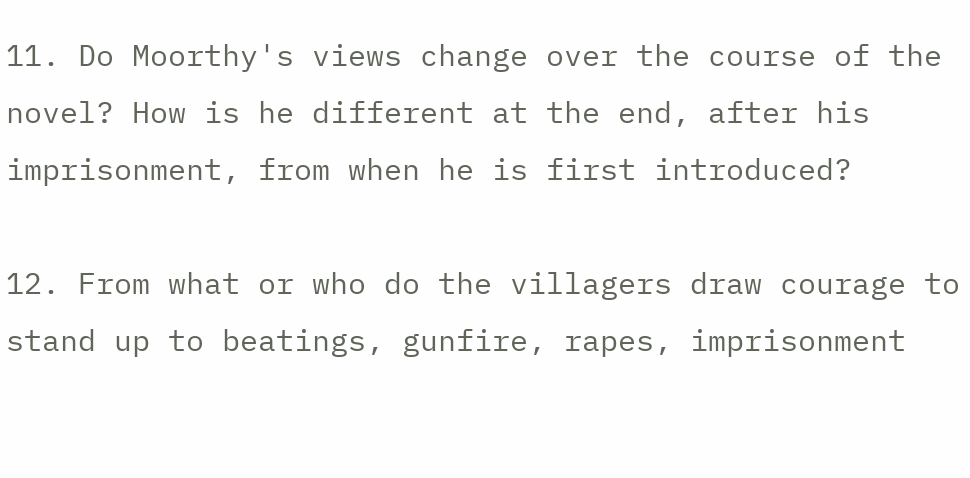11. Do Moorthy's views change over the course of the novel? How is he different at the end, after his imprisonment, from when he is first introduced?

12. From what or who do the villagers draw courage to stand up to beatings, gunfire, rapes, imprisonment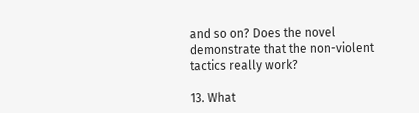and so on? Does the novel demonstrate that the non-violent tactics really work?

13. What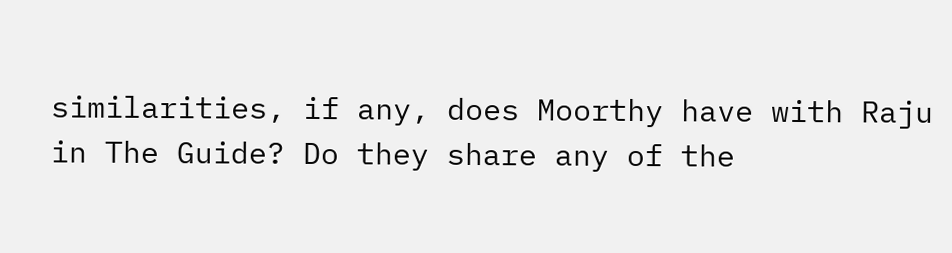similarities, if any, does Moorthy have with Raju in The Guide? Do they share any of the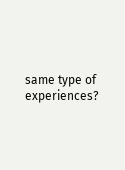same type of experiences?